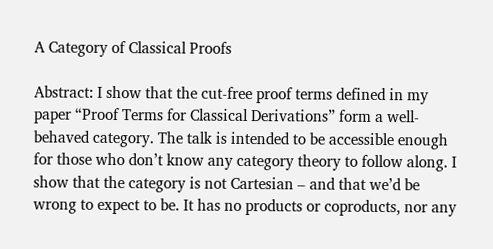A Category of Classical Proofs

Abstract: I show that the cut-free proof terms defined in my paper “Proof Terms for Classical Derivations” form a well-behaved category. The talk is intended to be accessible enough for those who don’t know any category theory to follow along. I show that the category is not Cartesian – and that we’d be wrong to expect to be. It has no products or coproducts, nor any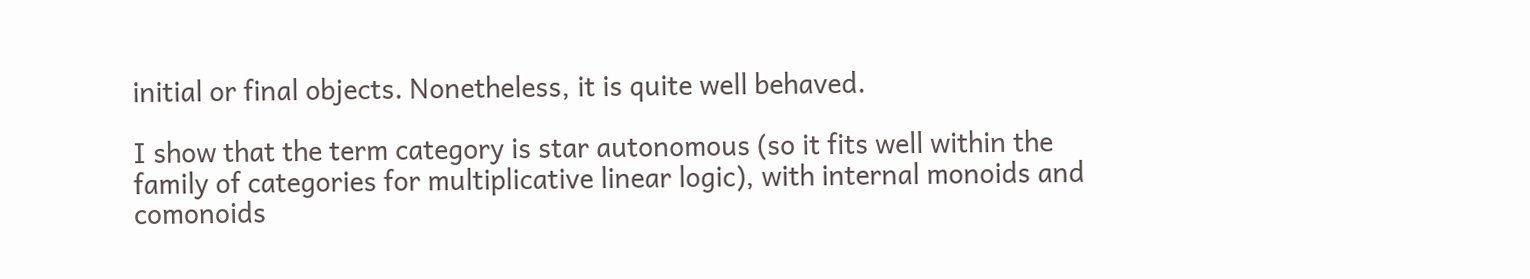initial or final objects. Nonetheless, it is quite well behaved.

I show that the term category is star autonomous (so it fits well within the family of categories for multiplicative linear logic), with internal monoids and comonoids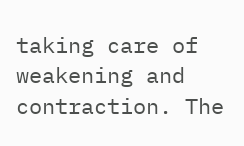taking care of weakening and contraction. The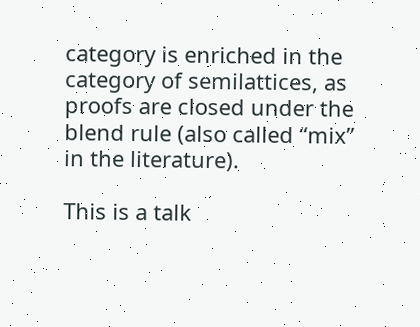category is enriched in the category of semilattices, as proofs are closed under the blend rule (also called “mix” in the literature).

This is a talk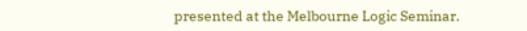presented at the Melbourne Logic Seminar.